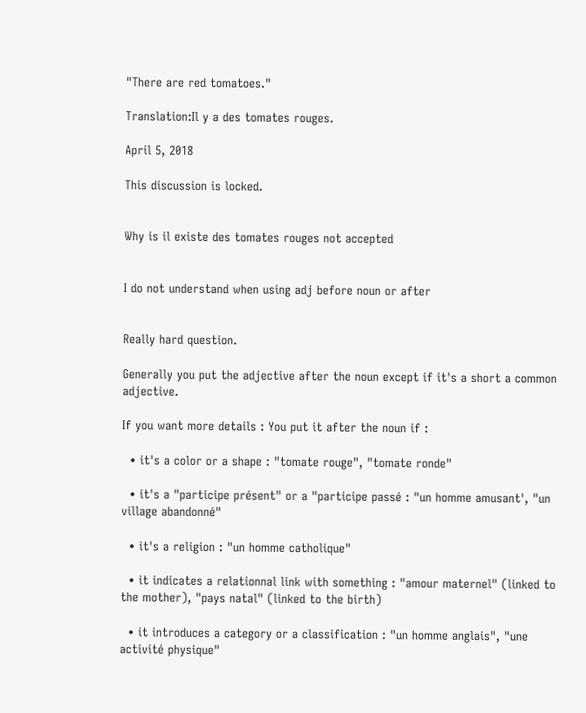"There are red tomatoes."

Translation:Il y a des tomates rouges.

April 5, 2018

This discussion is locked.


Why is il existe des tomates rouges not accepted


I do not understand when using adj before noun or after


Really hard question.

Generally you put the adjective after the noun except if it's a short a common adjective.

If you want more details : You put it after the noun if :

  • it's a color or a shape : "tomate rouge", "tomate ronde"

  • it's a "participe présent" or a "participe passé : "un homme amusant', "un village abandonné"

  • it's a religion : "un homme catholique"

  • it indicates a relationnal link with something : "amour maternel" (linked to the mother), "pays natal" (linked to the birth)

  • it introduces a category or a classification : "un homme anglais", "une activité physique"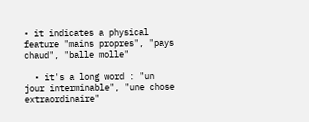• it indicates a physical feature "mains propres", "pays chaud", "balle molle"

  • it's a long word : "un jour interminable", "une chose extraordinaire"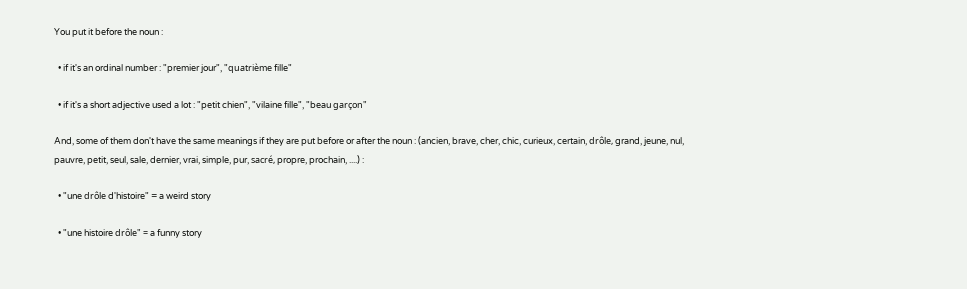You put it before the noun :

  • if it's an ordinal number : "premier jour", "quatrième fille"

  • if it's a short adjective used a lot : "petit chien", "vilaine fille", "beau garçon"

And, some of them don't have the same meanings if they are put before or after the noun : (ancien, brave, cher, chic, curieux, certain, drôle, grand, jeune, nul, pauvre, petit, seul, sale, dernier, vrai, simple, pur, sacré, propre, prochain, ....) :

  • "une drôle d'histoire" = a weird story

  • "une histoire drôle" = a funny story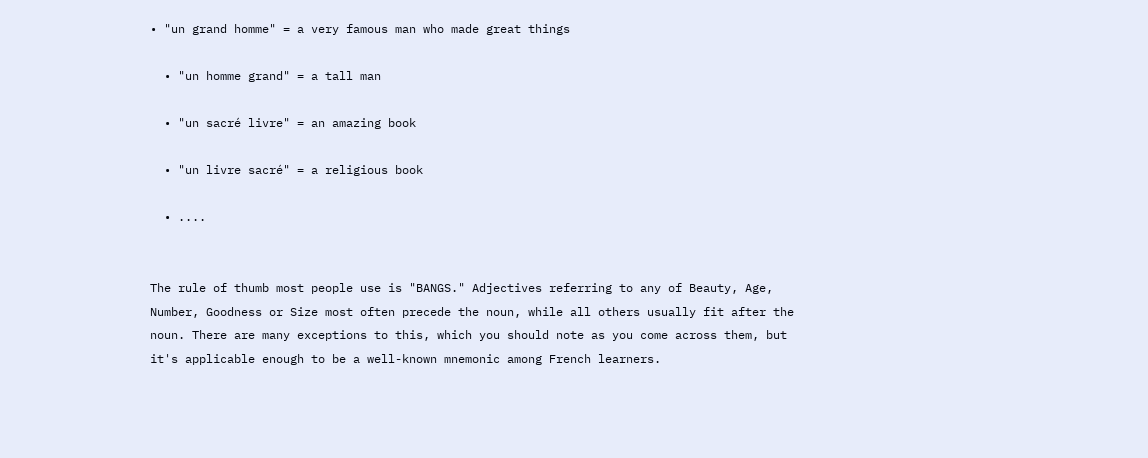• "un grand homme" = a very famous man who made great things

  • "un homme grand" = a tall man

  • "un sacré livre" = an amazing book

  • "un livre sacré" = a religious book

  • ....


The rule of thumb most people use is "BANGS." Adjectives referring to any of Beauty, Age, Number, Goodness or Size most often precede the noun, while all others usually fit after the noun. There are many exceptions to this, which you should note as you come across them, but it's applicable enough to be a well-known mnemonic among French learners.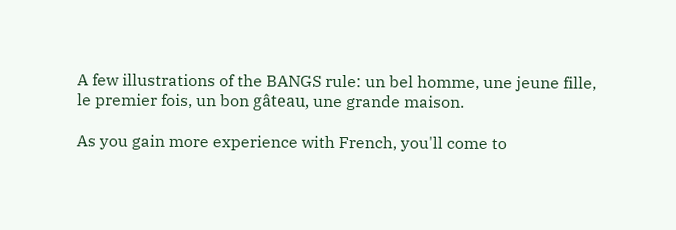A few illustrations of the BANGS rule: un bel homme, une jeune fille, le premier fois, un bon gâteau, une grande maison.

As you gain more experience with French, you'll come to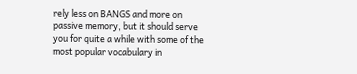rely less on BANGS and more on passive memory, but it should serve you for quite a while with some of the most popular vocabulary in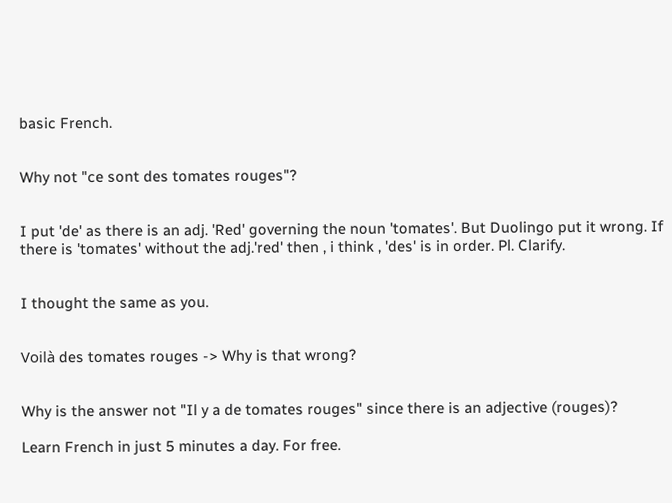basic French.


Why not "ce sont des tomates rouges"?


I put 'de' as there is an adj. 'Red' governing the noun 'tomates'. But Duolingo put it wrong. If there is 'tomates' without the adj.'red' then , i think , 'des' is in order. Pl. Clarify.


I thought the same as you.


Voilà des tomates rouges -> Why is that wrong?


Why is the answer not "Il y a de tomates rouges" since there is an adjective (rouges)?

Learn French in just 5 minutes a day. For free.